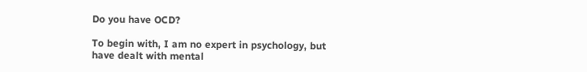Do you have OCD?

To begin with, I am no expert in psychology, but have dealt with mental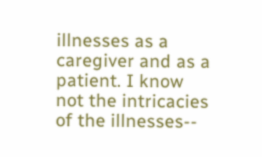illnesses as a caregiver and as a patient. I know not the intricacies of the illnesses--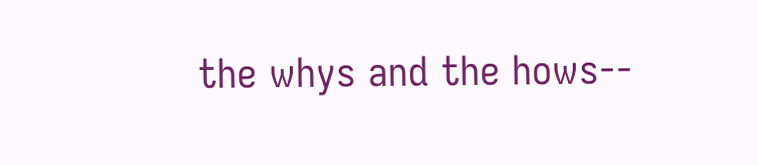the whys and the hows--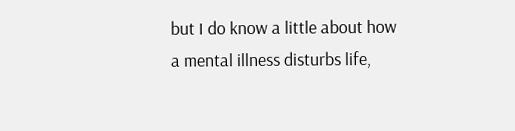but I do know a little about how a mental illness disturbs life,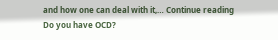and how one can deal with it,… Continue reading Do you have OCD?